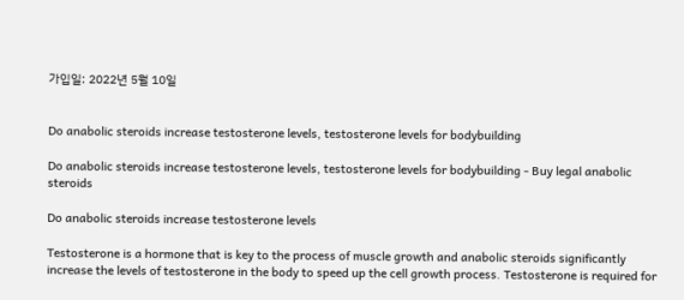가입일: 2022년 5월 10일


Do anabolic steroids increase testosterone levels, testosterone levels for bodybuilding

Do anabolic steroids increase testosterone levels, testosterone levels for bodybuilding - Buy legal anabolic steroids

Do anabolic steroids increase testosterone levels

Testosterone is a hormone that is key to the process of muscle growth and anabolic steroids significantly increase the levels of testosterone in the body to speed up the cell growth process. Testosterone is required for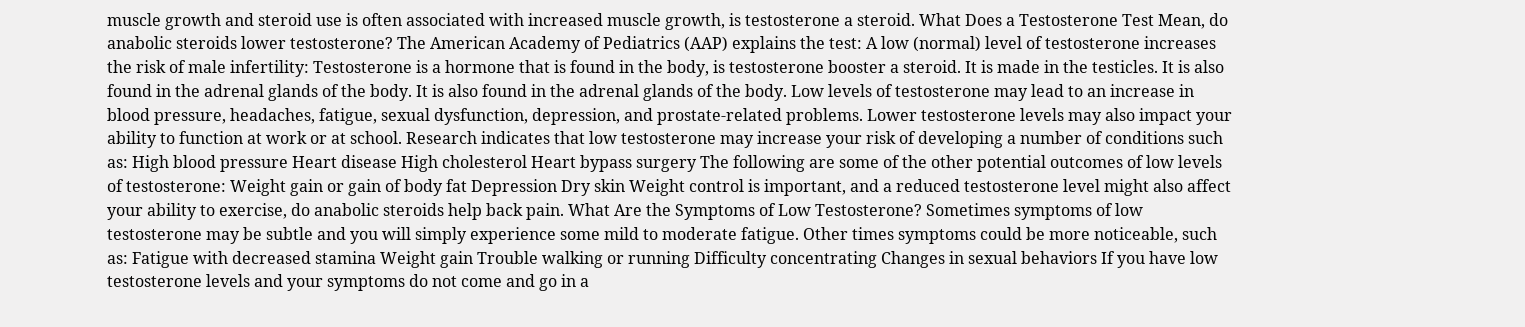muscle growth and steroid use is often associated with increased muscle growth, is testosterone a steroid. What Does a Testosterone Test Mean, do anabolic steroids lower testosterone? The American Academy of Pediatrics (AAP) explains the test: A low (normal) level of testosterone increases the risk of male infertility: Testosterone is a hormone that is found in the body, is testosterone booster a steroid. It is made in the testicles. It is also found in the adrenal glands of the body. It is also found in the adrenal glands of the body. Low levels of testosterone may lead to an increase in blood pressure, headaches, fatigue, sexual dysfunction, depression, and prostate-related problems. Lower testosterone levels may also impact your ability to function at work or at school. Research indicates that low testosterone may increase your risk of developing a number of conditions such as: High blood pressure Heart disease High cholesterol Heart bypass surgery The following are some of the other potential outcomes of low levels of testosterone: Weight gain or gain of body fat Depression Dry skin Weight control is important, and a reduced testosterone level might also affect your ability to exercise, do anabolic steroids help back pain. What Are the Symptoms of Low Testosterone? Sometimes symptoms of low testosterone may be subtle and you will simply experience some mild to moderate fatigue. Other times symptoms could be more noticeable, such as: Fatigue with decreased stamina Weight gain Trouble walking or running Difficulty concentrating Changes in sexual behaviors If you have low testosterone levels and your symptoms do not come and go in a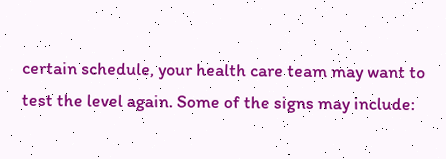certain schedule, your health care team may want to test the level again. Some of the signs may include: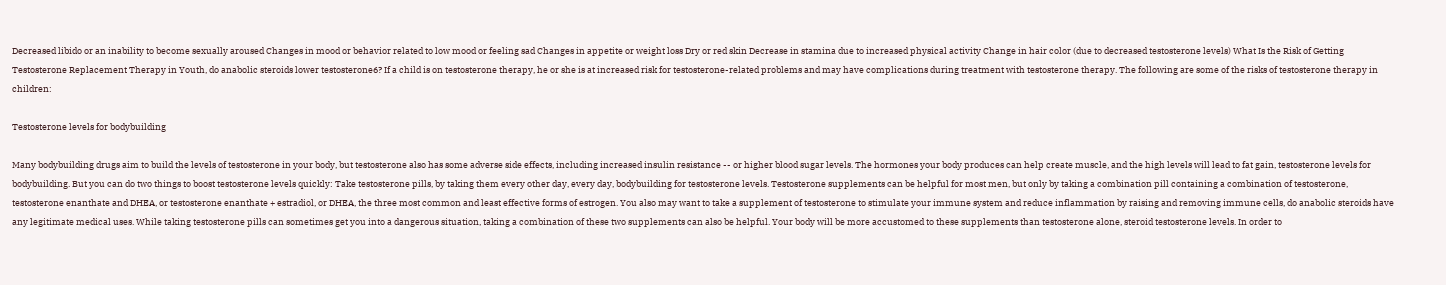Decreased libido or an inability to become sexually aroused Changes in mood or behavior related to low mood or feeling sad Changes in appetite or weight loss Dry or red skin Decrease in stamina due to increased physical activity Change in hair color (due to decreased testosterone levels) What Is the Risk of Getting Testosterone Replacement Therapy in Youth, do anabolic steroids lower testosterone6? If a child is on testosterone therapy, he or she is at increased risk for testosterone-related problems and may have complications during treatment with testosterone therapy. The following are some of the risks of testosterone therapy in children:

Testosterone levels for bodybuilding

Many bodybuilding drugs aim to build the levels of testosterone in your body, but testosterone also has some adverse side effects, including increased insulin resistance -- or higher blood sugar levels. The hormones your body produces can help create muscle, and the high levels will lead to fat gain, testosterone levels for bodybuilding. But you can do two things to boost testosterone levels quickly: Take testosterone pills, by taking them every other day, every day, bodybuilding for testosterone levels. Testosterone supplements can be helpful for most men, but only by taking a combination pill containing a combination of testosterone, testosterone enanthate and DHEA, or testosterone enanthate + estradiol, or DHEA, the three most common and least effective forms of estrogen. You also may want to take a supplement of testosterone to stimulate your immune system and reduce inflammation by raising and removing immune cells, do anabolic steroids have any legitimate medical uses. While taking testosterone pills can sometimes get you into a dangerous situation, taking a combination of these two supplements can also be helpful. Your body will be more accustomed to these supplements than testosterone alone, steroid testosterone levels. In order to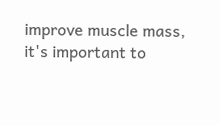improve muscle mass, it's important to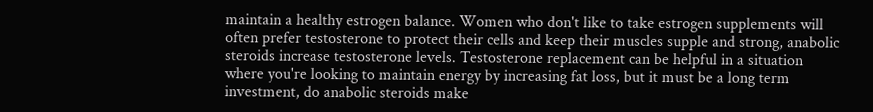maintain a healthy estrogen balance. Women who don't like to take estrogen supplements will often prefer testosterone to protect their cells and keep their muscles supple and strong, anabolic steroids increase testosterone levels. Testosterone replacement can be helpful in a situation where you're looking to maintain energy by increasing fat loss, but it must be a long term investment, do anabolic steroids make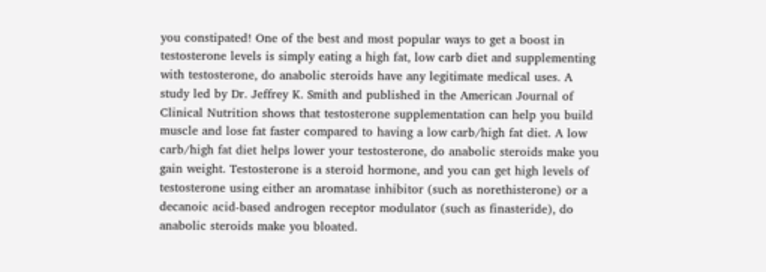you constipated! One of the best and most popular ways to get a boost in testosterone levels is simply eating a high fat, low carb diet and supplementing with testosterone, do anabolic steroids have any legitimate medical uses. A study led by Dr. Jeffrey K. Smith and published in the American Journal of Clinical Nutrition shows that testosterone supplementation can help you build muscle and lose fat faster compared to having a low carb/high fat diet. A low carb/high fat diet helps lower your testosterone, do anabolic steroids make you gain weight. Testosterone is a steroid hormone, and you can get high levels of testosterone using either an aromatase inhibitor (such as norethisterone) or a decanoic acid-based androgen receptor modulator (such as finasteride), do anabolic steroids make you bloated.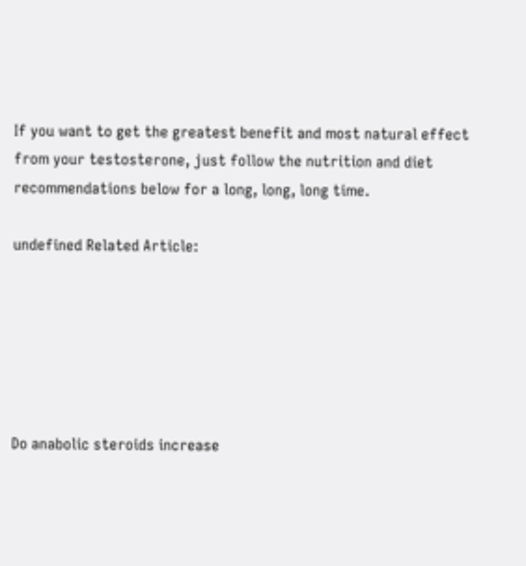If you want to get the greatest benefit and most natural effect from your testosterone, just follow the nutrition and diet recommendations below for a long, long, long time.

undefined Related Article:






Do anabolic steroids increase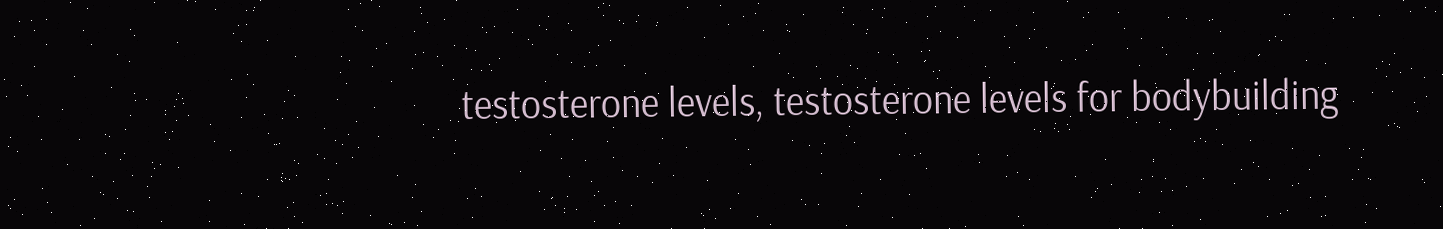testosterone levels, testosterone levels for bodybuilding